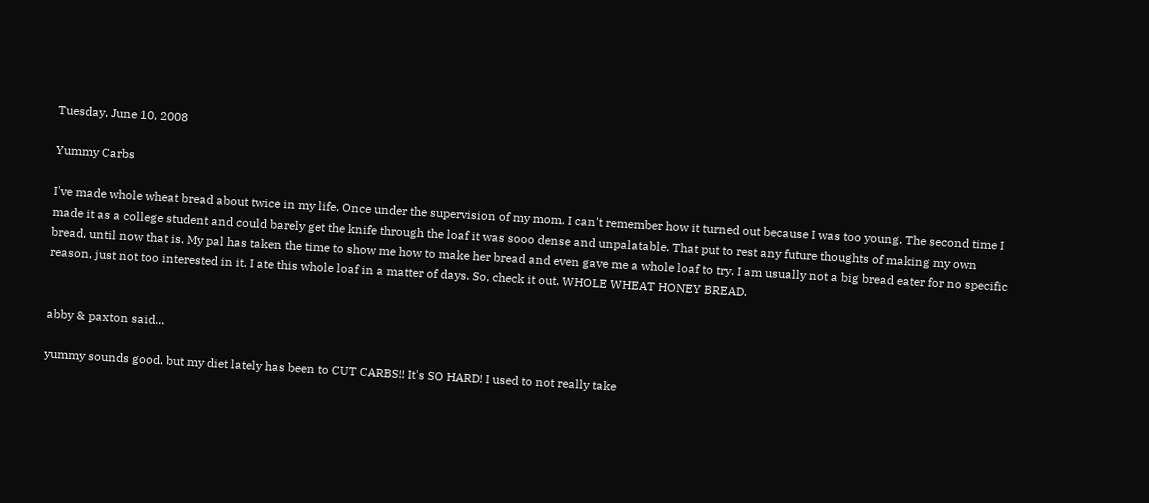Tuesday, June 10, 2008

Yummy Carbs

I've made whole wheat bread about twice in my life. Once under the supervision of my mom. I can't remember how it turned out because I was too young. The second time I made it as a college student and could barely get the knife through the loaf it was sooo dense and unpalatable. That put to rest any future thoughts of making my own bread, until now that is. My pal has taken the time to show me how to make her bread and even gave me a whole loaf to try. I am usually not a big bread eater for no specific reason, just not too interested in it. I ate this whole loaf in a matter of days. So, check it out. WHOLE WHEAT HONEY BREAD.


abby & paxton said...

yummy sounds good. but my diet lately has been to CUT CARBS!! It's SO HARD! I used to not really take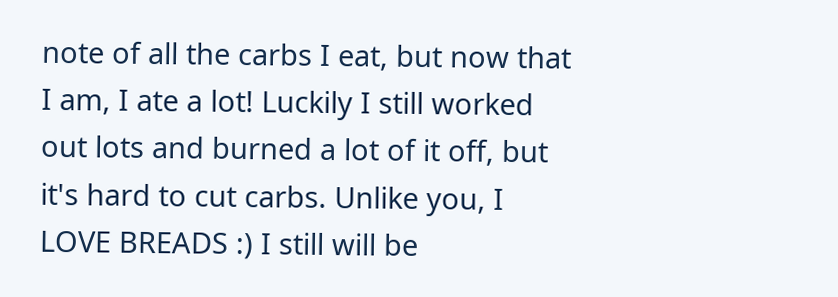note of all the carbs I eat, but now that I am, I ate a lot! Luckily I still worked out lots and burned a lot of it off, but it's hard to cut carbs. Unlike you, I LOVE BREADS :) I still will be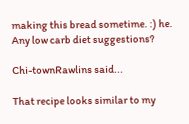making this bread sometime. :) he. Any low carb diet suggestions?

Chi-townRawlins said...

That recipe looks similar to my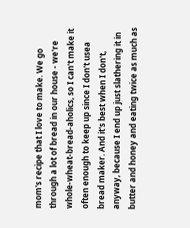mom's recipe that I love to make. We go through a lot of bread in our house - we're whole-wheat-bread-aholics, so I can't make it often enough to keep up since I don't usea bread maker. And it's best when I don't, anyway, because I end up just slathering it in butter and honey and eating twice as much as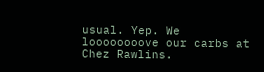usual. Yep. We loooooooove our carbs at Chez Rawlins.